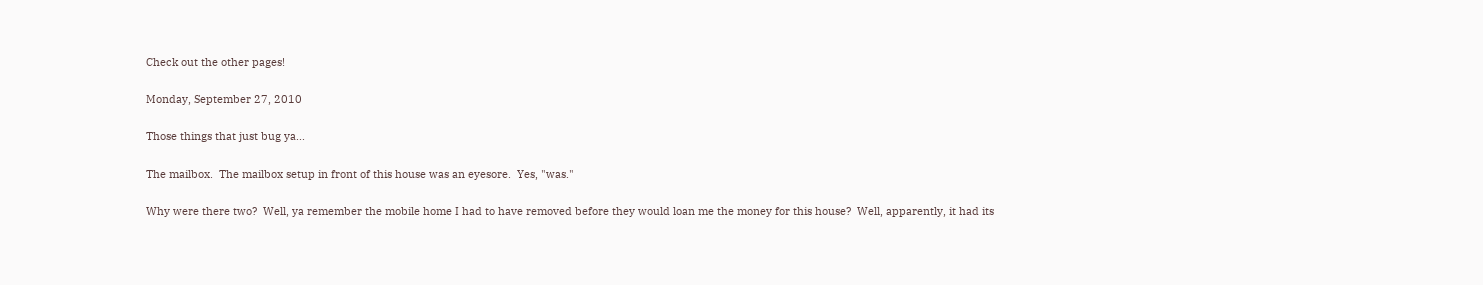Check out the other pages!

Monday, September 27, 2010

Those things that just bug ya...

The mailbox.  The mailbox setup in front of this house was an eyesore.  Yes, "was."

Why were there two?  Well, ya remember the mobile home I had to have removed before they would loan me the money for this house?  Well, apparently, it had its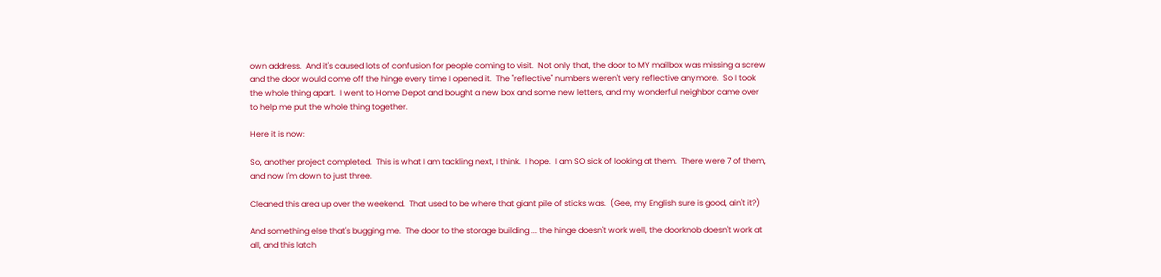own address.  And it's caused lots of confusion for people coming to visit.  Not only that, the door to MY mailbox was missing a screw and the door would come off the hinge every time I opened it.  The "reflective" numbers weren't very reflective anymore.  So I took the whole thing apart.  I went to Home Depot and bought a new box and some new letters, and my wonderful neighbor came over to help me put the whole thing together.

Here it is now:

So, another project completed.  This is what I am tackling next, I think.  I hope.  I am SO sick of looking at them.  There were 7 of them, and now I'm down to just three.

Cleaned this area up over the weekend.  That used to be where that giant pile of sticks was.  (Gee, my English sure is good, ain't it?)

And something else that's bugging me.  The door to the storage building ... the hinge doesn't work well, the doorknob doesn't work at all, and this latch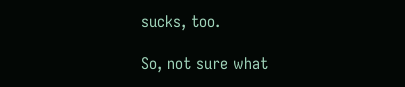sucks, too.

So, not sure what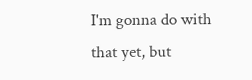I'm gonna do with that yet, but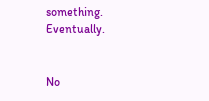something.  Eventually.


No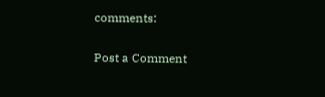comments:

Post a Comment